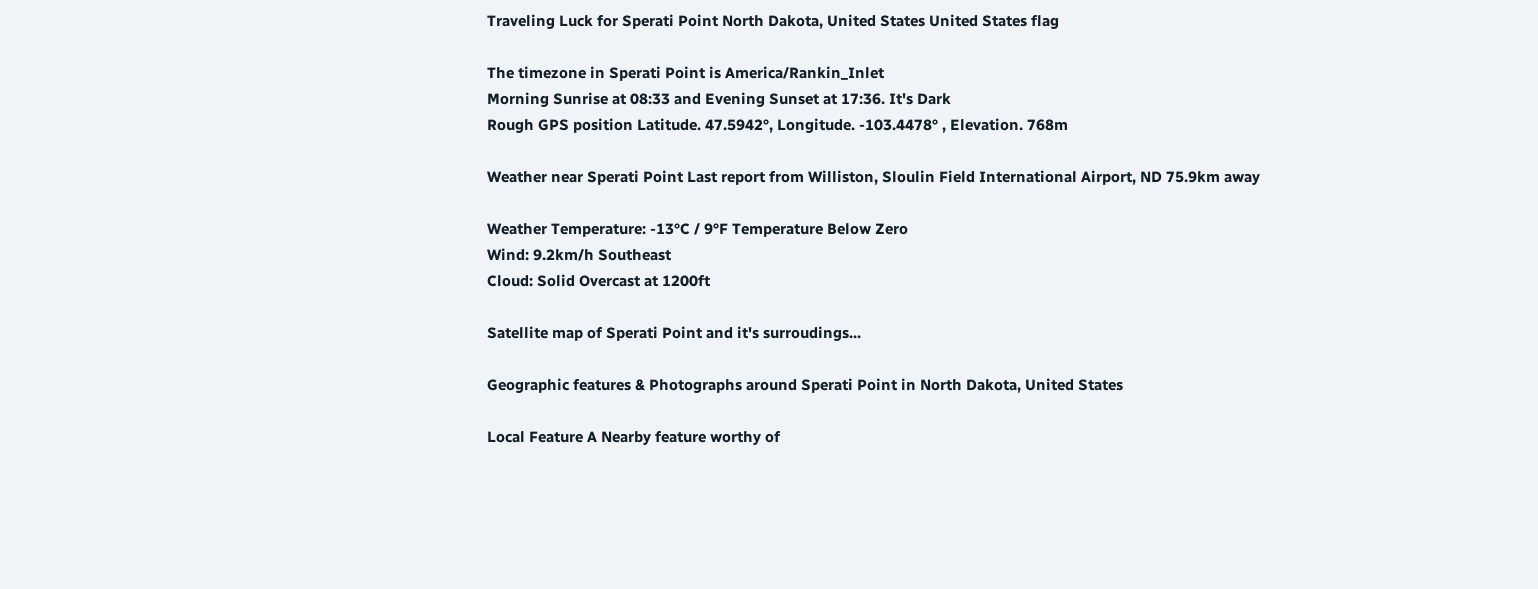Traveling Luck for Sperati Point North Dakota, United States United States flag

The timezone in Sperati Point is America/Rankin_Inlet
Morning Sunrise at 08:33 and Evening Sunset at 17:36. It's Dark
Rough GPS position Latitude. 47.5942°, Longitude. -103.4478° , Elevation. 768m

Weather near Sperati Point Last report from Williston, Sloulin Field International Airport, ND 75.9km away

Weather Temperature: -13°C / 9°F Temperature Below Zero
Wind: 9.2km/h Southeast
Cloud: Solid Overcast at 1200ft

Satellite map of Sperati Point and it's surroudings...

Geographic features & Photographs around Sperati Point in North Dakota, United States

Local Feature A Nearby feature worthy of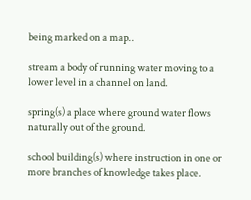being marked on a map..

stream a body of running water moving to a lower level in a channel on land.

spring(s) a place where ground water flows naturally out of the ground.

school building(s) where instruction in one or more branches of knowledge takes place.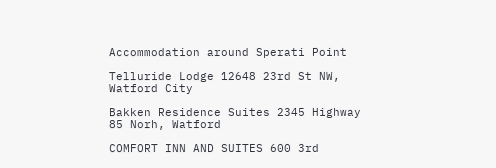Accommodation around Sperati Point

Telluride Lodge 12648 23rd St NW, Watford City

Bakken Residence Suites 2345 Highway 85 Norh, Watford

COMFORT INN AND SUITES 600 3rd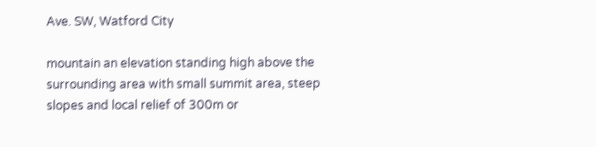Ave. SW, Watford City

mountain an elevation standing high above the surrounding area with small summit area, steep slopes and local relief of 300m or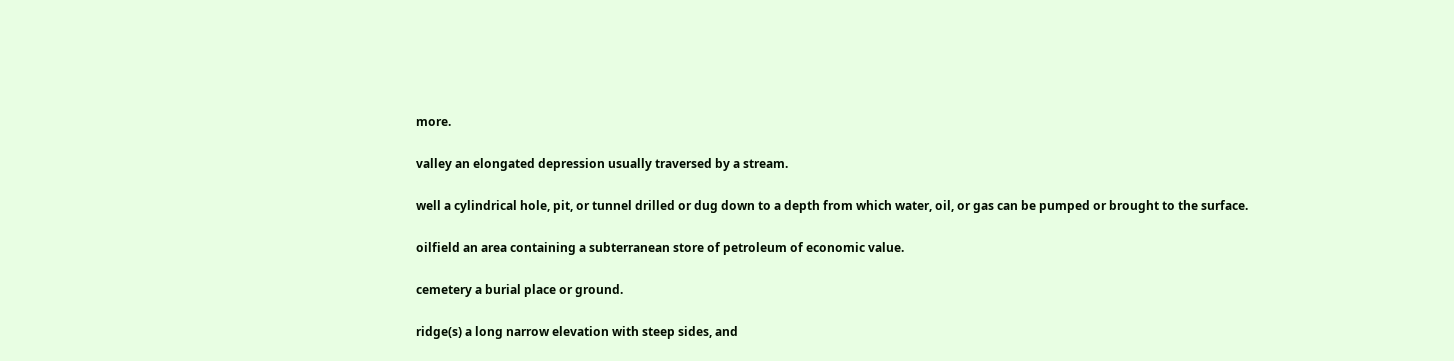more.

valley an elongated depression usually traversed by a stream.

well a cylindrical hole, pit, or tunnel drilled or dug down to a depth from which water, oil, or gas can be pumped or brought to the surface.

oilfield an area containing a subterranean store of petroleum of economic value.

cemetery a burial place or ground.

ridge(s) a long narrow elevation with steep sides, and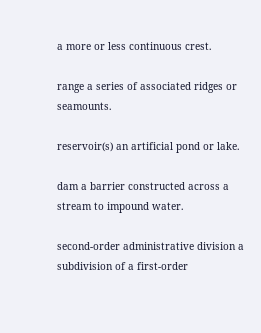a more or less continuous crest.

range a series of associated ridges or seamounts.

reservoir(s) an artificial pond or lake.

dam a barrier constructed across a stream to impound water.

second-order administrative division a subdivision of a first-order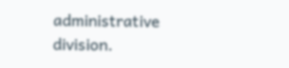administrative division.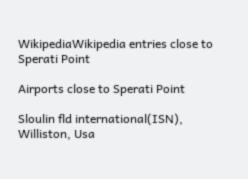WikipediaWikipedia entries close to Sperati Point

Airports close to Sperati Point

Sloulin fld international(ISN), Williston, Usa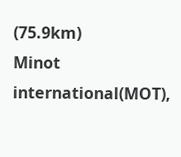(75.9km)
Minot international(MOT),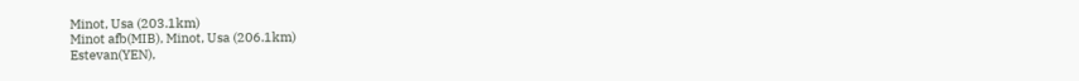Minot, Usa (203.1km)
Minot afb(MIB), Minot, Usa (206.1km)
Estevan(YEN),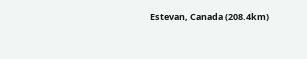Estevan, Canada (208.4km)